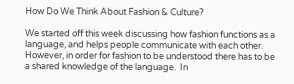How Do We Think About Fashion & Culture?

We started off this week discussing how fashion functions as a language, and helps people communicate with each other.  However, in order for fashion to be understood there has to be a shared knowledge of the language.  In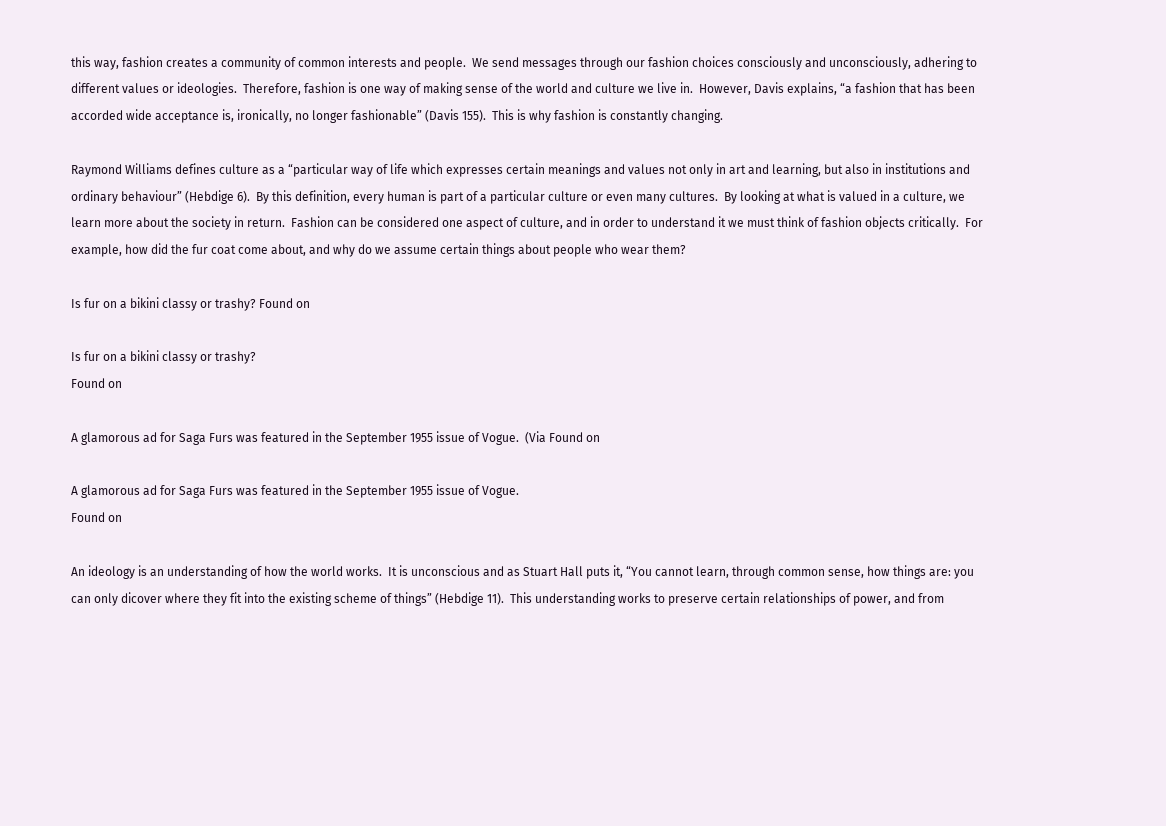this way, fashion creates a community of common interests and people.  We send messages through our fashion choices consciously and unconsciously, adhering to different values or ideologies.  Therefore, fashion is one way of making sense of the world and culture we live in.  However, Davis explains, “a fashion that has been accorded wide acceptance is, ironically, no longer fashionable” (Davis 155).  This is why fashion is constantly changing.

Raymond Williams defines culture as a “particular way of life which expresses certain meanings and values not only in art and learning, but also in institutions and ordinary behaviour” (Hebdige 6).  By this definition, every human is part of a particular culture or even many cultures.  By looking at what is valued in a culture, we learn more about the society in return.  Fashion can be considered one aspect of culture, and in order to understand it we must think of fashion objects critically.  For example, how did the fur coat come about, and why do we assume certain things about people who wear them?

Is fur on a bikini classy or trashy? Found on

Is fur on a bikini classy or trashy?
Found on

A glamorous ad for Saga Furs was featured in the September 1955 issue of Vogue.  (Via Found on

A glamorous ad for Saga Furs was featured in the September 1955 issue of Vogue.
Found on

An ideology is an understanding of how the world works.  It is unconscious and as Stuart Hall puts it, “You cannot learn, through common sense, how things are: you can only dicover where they fit into the existing scheme of things” (Hebdige 11).  This understanding works to preserve certain relationships of power, and from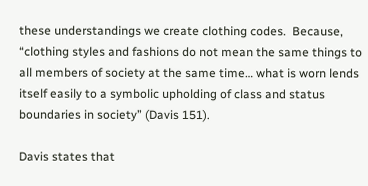these understandings we create clothing codes.  Because, “clothing styles and fashions do not mean the same things to all members of society at the same time… what is worn lends itself easily to a symbolic upholding of class and status boundaries in society” (Davis 151).

Davis states that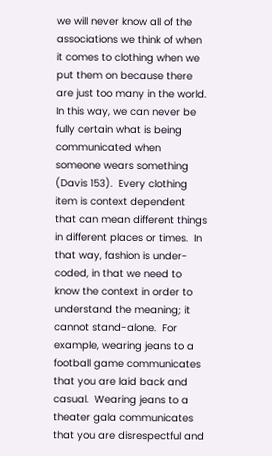we will never know all of the associations we think of when it comes to clothing when we put them on because there are just too many in the world.  In this way, we can never be fully certain what is being communicated when someone wears something (Davis 153).  Every clothing item is context dependent that can mean different things in different places or times.  In that way, fashion is under-coded, in that we need to know the context in order to understand the meaning; it cannot stand-alone.  For example, wearing jeans to a football game communicates that you are laid back and casual.  Wearing jeans to a theater gala communicates that you are disrespectful and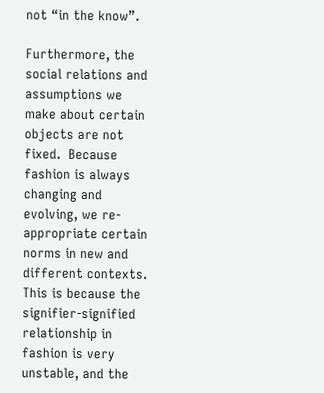not “in the know”.

Furthermore, the social relations and assumptions we make about certain objects are not fixed.  Because fashion is always changing and evolving, we re-appropriate certain norms in new and different contexts.  This is because the signifier-signified relationship in fashion is very unstable, and the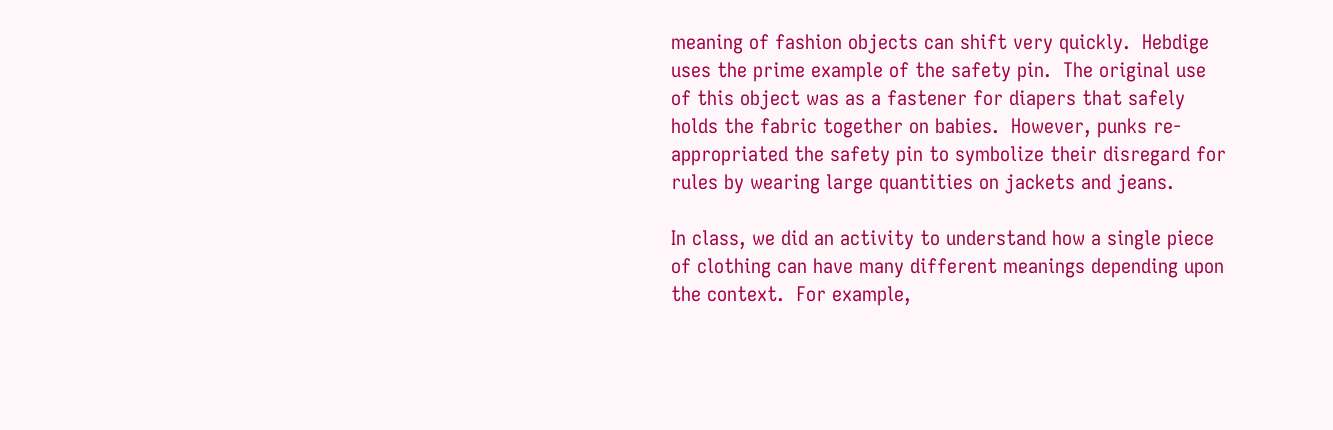meaning of fashion objects can shift very quickly.  Hebdige uses the prime example of the safety pin.  The original use of this object was as a fastener for diapers that safely holds the fabric together on babies.  However, punks re-appropriated the safety pin to symbolize their disregard for rules by wearing large quantities on jackets and jeans.

In class, we did an activity to understand how a single piece of clothing can have many different meanings depending upon the context.  For example,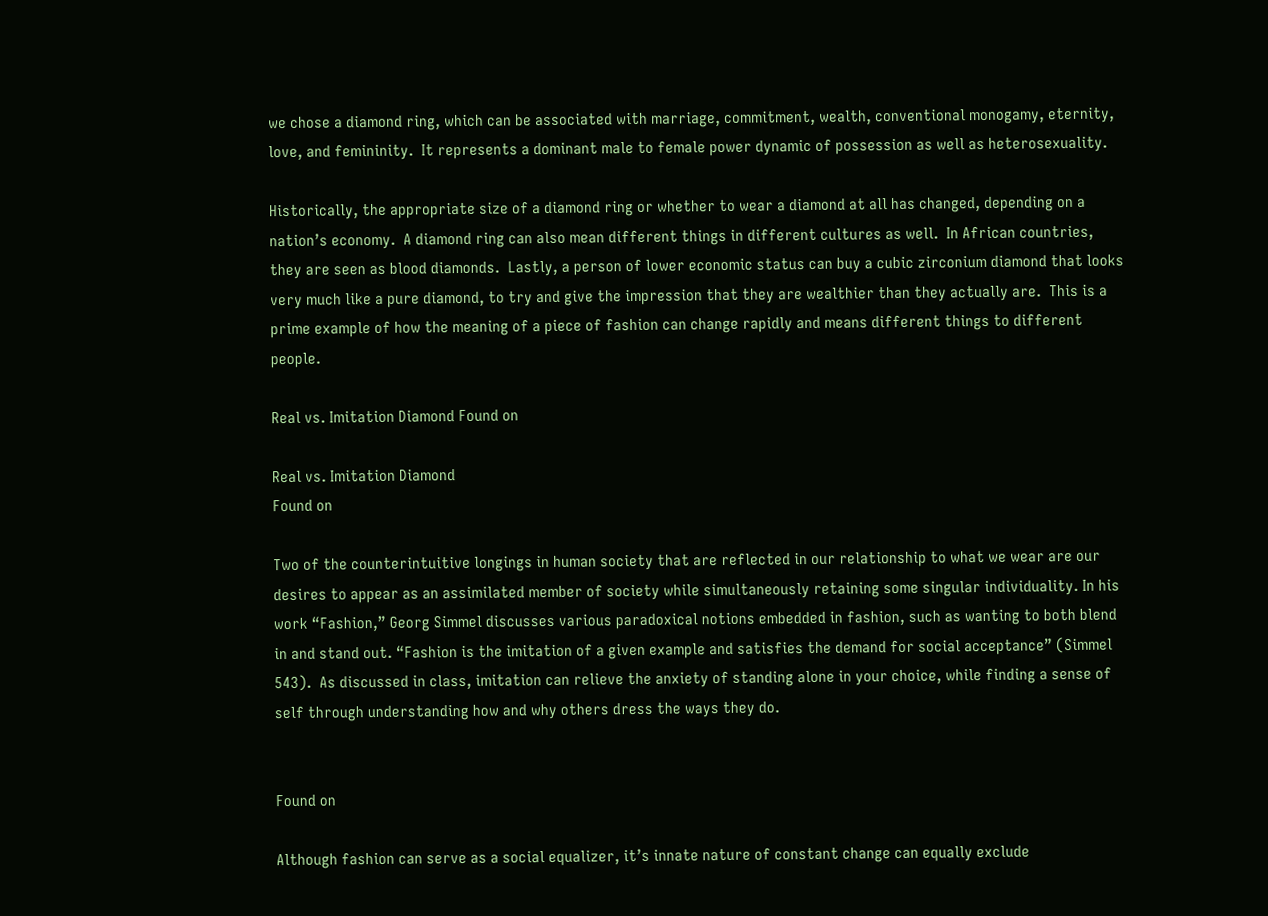we chose a diamond ring, which can be associated with marriage, commitment, wealth, conventional monogamy, eternity, love, and femininity.  It represents a dominant male to female power dynamic of possession as well as heterosexuality.

Historically, the appropriate size of a diamond ring or whether to wear a diamond at all has changed, depending on a nation’s economy.  A diamond ring can also mean different things in different cultures as well.  In African countries, they are seen as blood diamonds.  Lastly, a person of lower economic status can buy a cubic zirconium diamond that looks very much like a pure diamond, to try and give the impression that they are wealthier than they actually are.  This is a prime example of how the meaning of a piece of fashion can change rapidly and means different things to different people.

Real vs. Imitation Diamond Found on

Real vs. Imitation Diamond
Found on

Two of the counterintuitive longings in human society that are reflected in our relationship to what we wear are our desires to appear as an assimilated member of society while simultaneously retaining some singular individuality. In his work “Fashion,” Georg Simmel discusses various paradoxical notions embedded in fashion, such as wanting to both blend in and stand out. “Fashion is the imitation of a given example and satisfies the demand for social acceptance” (Simmel 543).  As discussed in class, imitation can relieve the anxiety of standing alone in your choice, while finding a sense of self through understanding how and why others dress the ways they do.


Found on

Although fashion can serve as a social equalizer, it’s innate nature of constant change can equally exclude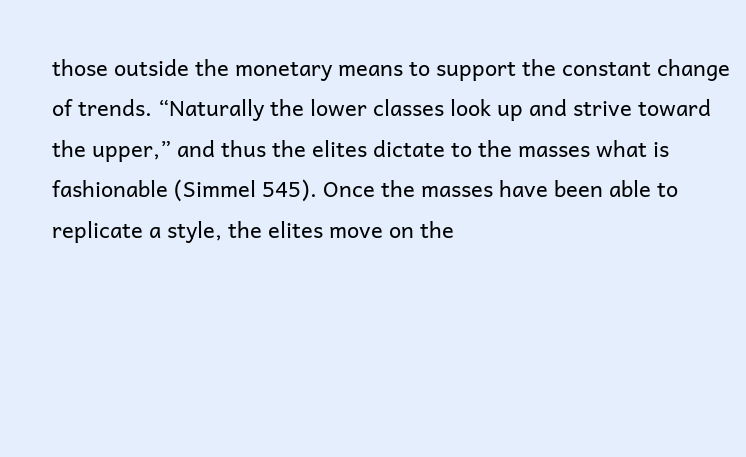those outside the monetary means to support the constant change of trends. “Naturally the lower classes look up and strive toward the upper,” and thus the elites dictate to the masses what is fashionable (Simmel 545). Once the masses have been able to replicate a style, the elites move on the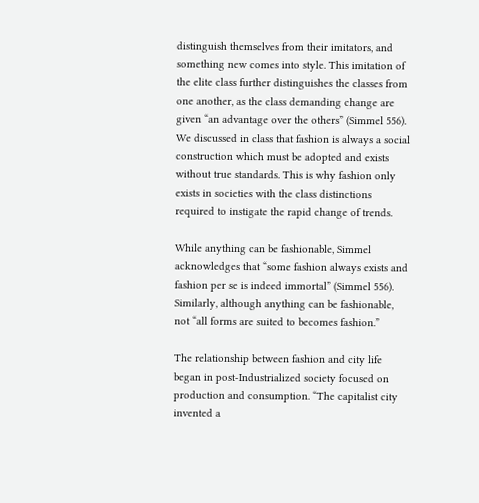distinguish themselves from their imitators, and something new comes into style. This imitation of the elite class further distinguishes the classes from one another, as the class demanding change are given “an advantage over the others” (Simmel 556). We discussed in class that fashion is always a social construction which must be adopted and exists without true standards. This is why fashion only exists in societies with the class distinctions required to instigate the rapid change of trends.

While anything can be fashionable, Simmel acknowledges that “some fashion always exists and fashion per se is indeed immortal” (Simmel 556). Similarly, although anything can be fashionable, not “all forms are suited to becomes fashion.”

The relationship between fashion and city life began in post-Industrialized society focused on production and consumption. “The capitalist city invented a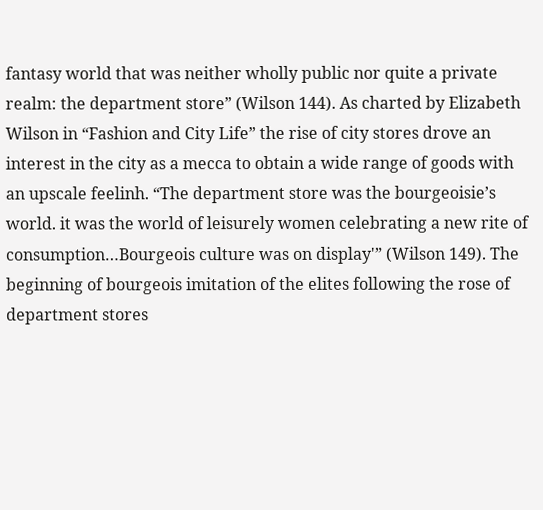fantasy world that was neither wholly public nor quite a private realm: the department store” (Wilson 144). As charted by Elizabeth Wilson in “Fashion and City Life” the rise of city stores drove an interest in the city as a mecca to obtain a wide range of goods with an upscale feelinh. “The department store was the bourgeoisie’s world. it was the world of leisurely women celebrating a new rite of consumption…Bourgeois culture was on display'” (Wilson 149). The beginning of bourgeois imitation of the elites following the rose of department stores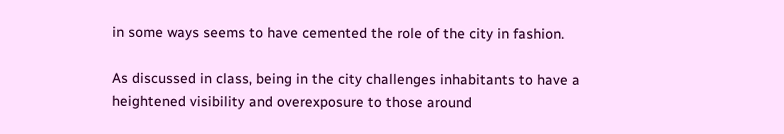in some ways seems to have cemented the role of the city in fashion.

As discussed in class, being in the city challenges inhabitants to have a heightened visibility and overexposure to those around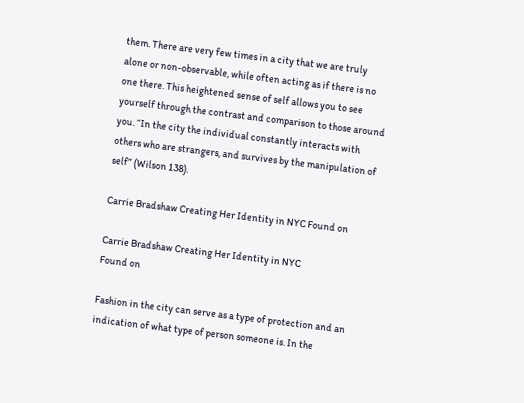them. There are very few times in a city that we are truly alone or non-observable, while often acting as if there is no one there. This heightened sense of self allows you to see yourself through the contrast and comparison to those around you. “In the city the individual constantly interacts with others who are strangers, and survives by the manipulation of self” (Wilson 138).

Carrie Bradshaw Creating Her Identity in NYC Found on

Carrie Bradshaw Creating Her Identity in NYC
Found on

Fashion in the city can serve as a type of protection and an indication of what type of person someone is. In the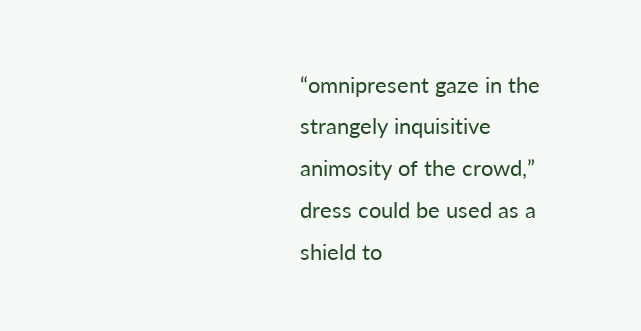“omnipresent gaze in the strangely inquisitive animosity of the crowd,” dress could be used as a shield to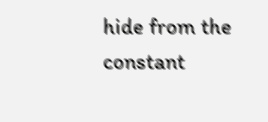hide from the constant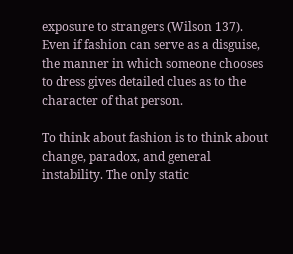exposure to strangers (Wilson 137). Even if fashion can serve as a disguise, the manner in which someone chooses to dress gives detailed clues as to the character of that person.

To think about fashion is to think about change, paradox, and general instability. The only static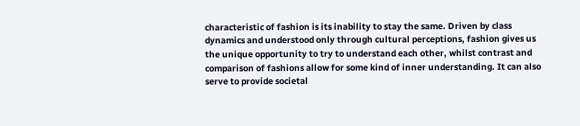characteristic of fashion is its inability to stay the same. Driven by class dynamics and understood only through cultural perceptions, fashion gives us the unique opportunity to try to understand each other, whilst contrast and comparison of fashions allow for some kind of inner understanding. It can also serve to provide societal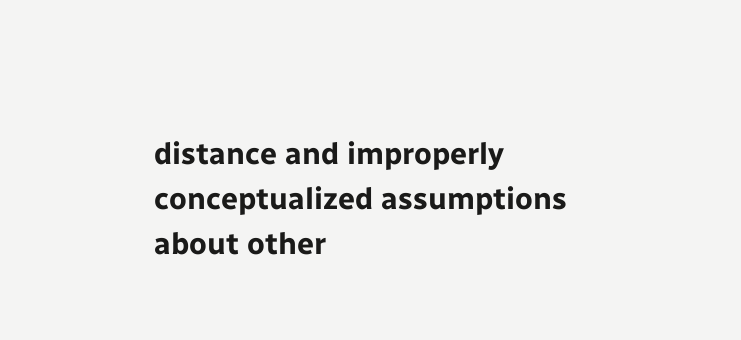distance and improperly conceptualized assumptions about other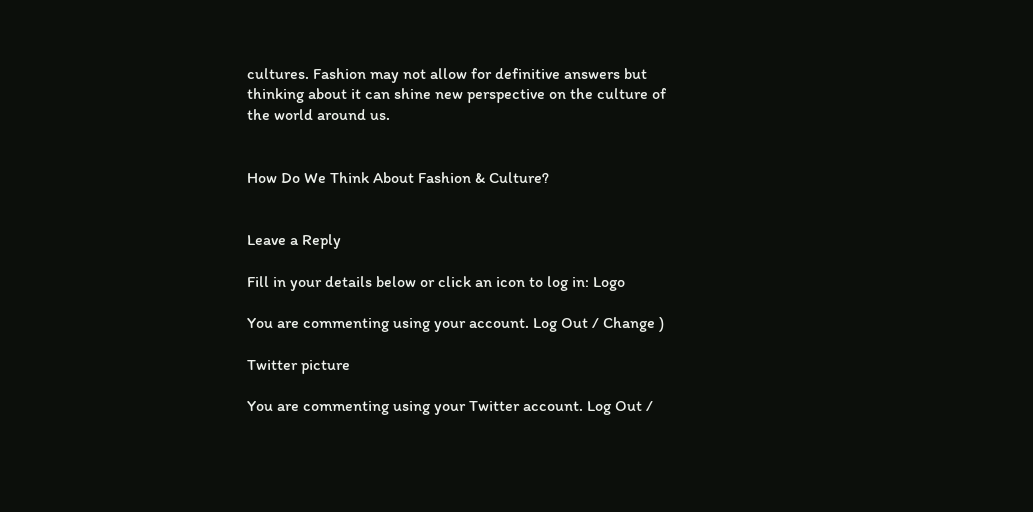cultures. Fashion may not allow for definitive answers but thinking about it can shine new perspective on the culture of the world around us.


How Do We Think About Fashion & Culture?


Leave a Reply

Fill in your details below or click an icon to log in: Logo

You are commenting using your account. Log Out / Change )

Twitter picture

You are commenting using your Twitter account. Log Out /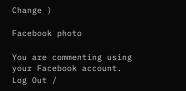Change )

Facebook photo

You are commenting using your Facebook account. Log Out /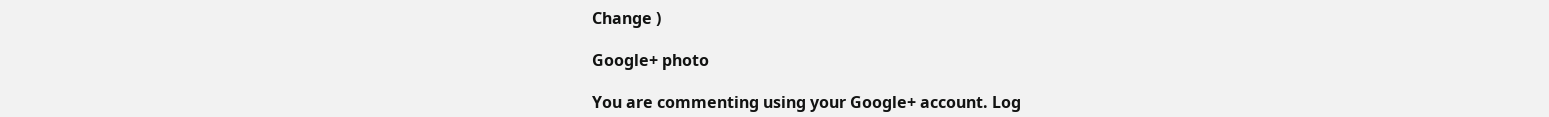Change )

Google+ photo

You are commenting using your Google+ account. Log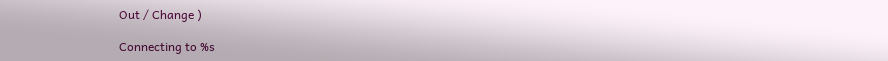Out / Change )

Connecting to %s